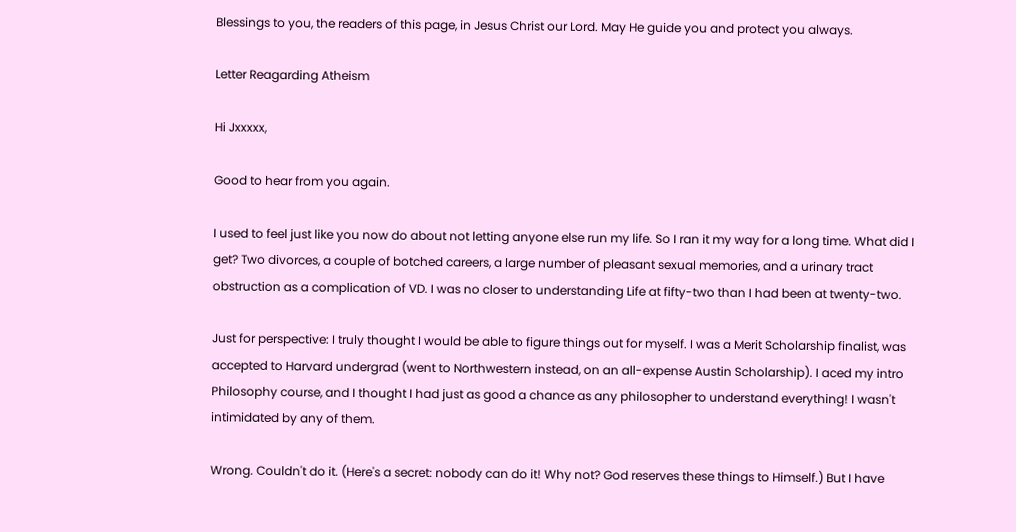Blessings to you, the readers of this page, in Jesus Christ our Lord. May He guide you and protect you always.

Letter Reagarding Atheism

Hi Jxxxxx,

Good to hear from you again.

I used to feel just like you now do about not letting anyone else run my life. So I ran it my way for a long time. What did I get? Two divorces, a couple of botched careers, a large number of pleasant sexual memories, and a urinary tract obstruction as a complication of VD. I was no closer to understanding Life at fifty-two than I had been at twenty-two.

Just for perspective: I truly thought I would be able to figure things out for myself. I was a Merit Scholarship finalist, was accepted to Harvard undergrad (went to Northwestern instead, on an all-expense Austin Scholarship). I aced my intro Philosophy course, and I thought I had just as good a chance as any philosopher to understand everything! I wasn't intimidated by any of them.

Wrong. Couldn't do it. (Here's a secret: nobody can do it! Why not? God reserves these things to Himself.) But I have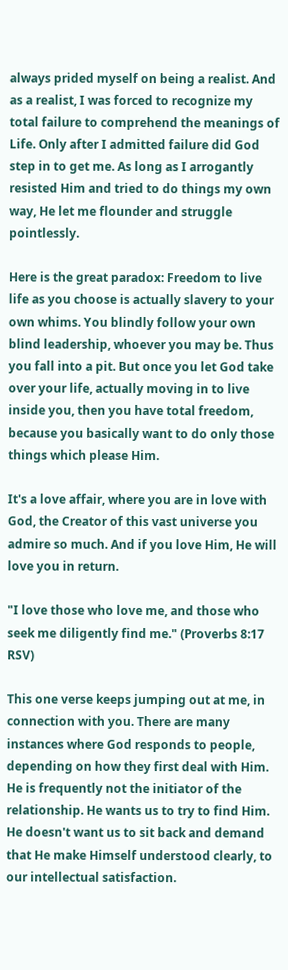always prided myself on being a realist. And as a realist, I was forced to recognize my total failure to comprehend the meanings of Life. Only after I admitted failure did God step in to get me. As long as I arrogantly resisted Him and tried to do things my own way, He let me flounder and struggle pointlessly.

Here is the great paradox: Freedom to live life as you choose is actually slavery to your own whims. You blindly follow your own blind leadership, whoever you may be. Thus you fall into a pit. But once you let God take over your life, actually moving in to live inside you, then you have total freedom, because you basically want to do only those things which please Him.

It's a love affair, where you are in love with God, the Creator of this vast universe you admire so much. And if you love Him, He will love you in return.

"I love those who love me, and those who seek me diligently find me." (Proverbs 8:17 RSV)

This one verse keeps jumping out at me, in connection with you. There are many instances where God responds to people, depending on how they first deal with Him. He is frequently not the initiator of the relationship. He wants us to try to find Him. He doesn't want us to sit back and demand that He make Himself understood clearly, to our intellectual satisfaction.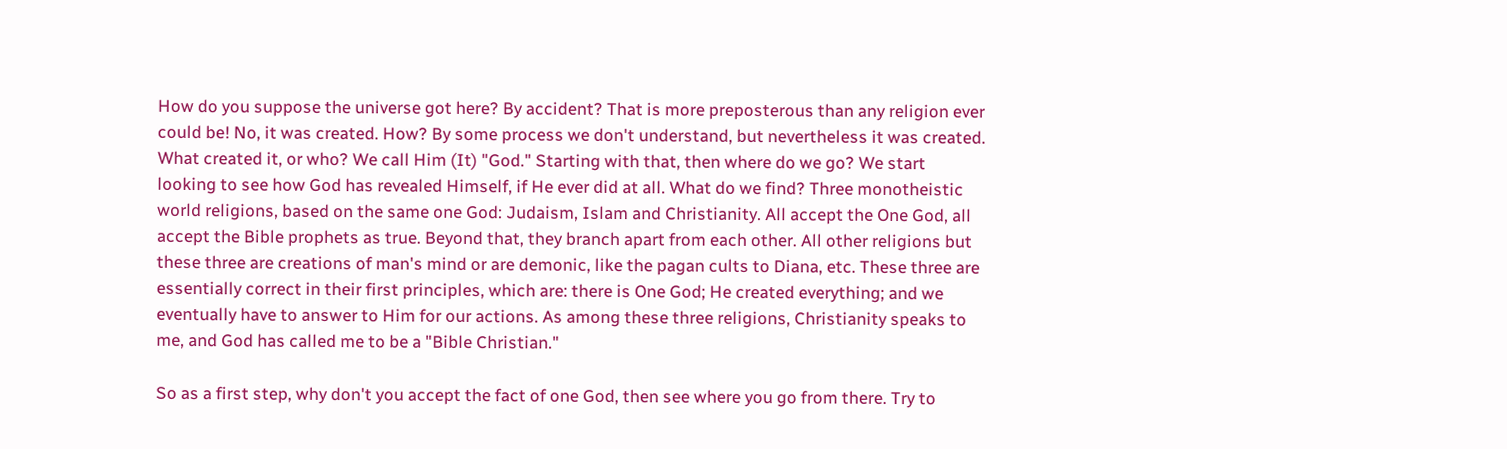How do you suppose the universe got here? By accident? That is more preposterous than any religion ever could be! No, it was created. How? By some process we don't understand, but nevertheless it was created. What created it, or who? We call Him (It) "God." Starting with that, then where do we go? We start looking to see how God has revealed Himself, if He ever did at all. What do we find? Three monotheistic world religions, based on the same one God: Judaism, Islam and Christianity. All accept the One God, all accept the Bible prophets as true. Beyond that, they branch apart from each other. All other religions but these three are creations of man's mind or are demonic, like the pagan cults to Diana, etc. These three are essentially correct in their first principles, which are: there is One God; He created everything; and we eventually have to answer to Him for our actions. As among these three religions, Christianity speaks to me, and God has called me to be a "Bible Christian."

So as a first step, why don't you accept the fact of one God, then see where you go from there. Try to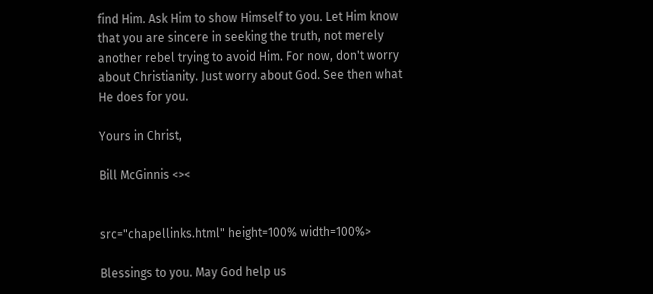find Him. Ask Him to show Himself to you. Let Him know that you are sincere in seeking the truth, not merely another rebel trying to avoid Him. For now, don't worry about Christianity. Just worry about God. See then what He does for you.

Yours in Christ,

Bill McGinnis <><


src="chapellinks.html" height=100% width=100%>

Blessings to you. May God help us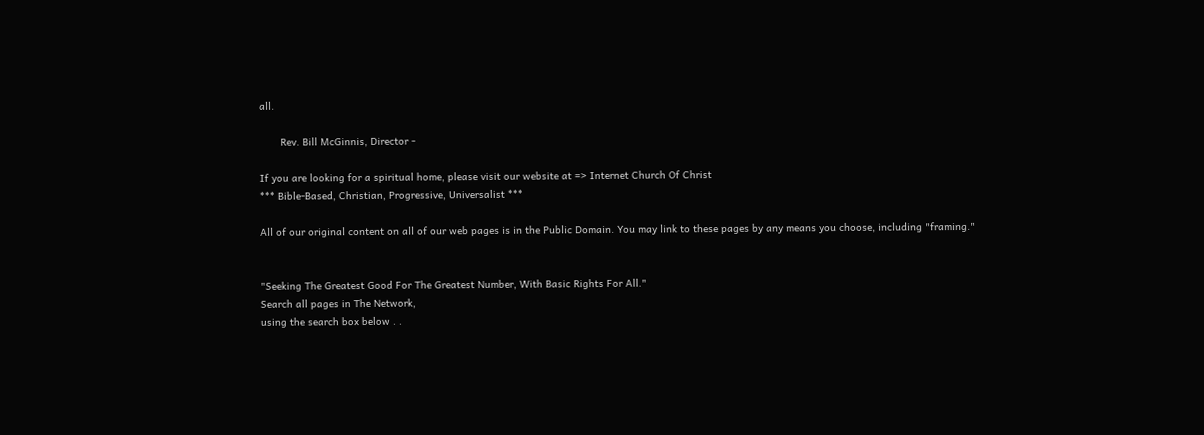all.

       Rev. Bill McGinnis, Director -

If you are looking for a spiritual home, please visit our website at => Internet Church Of Christ
*** Bible-Based, Christian, Progressive, Universalist ***

All of our original content on all of our web pages is in the Public Domain. You may link to these pages by any means you choose, including "framing."


"Seeking The Greatest Good For The Greatest Number, With Basic Rights For All."
Search all pages in The Network,
using the search box below . .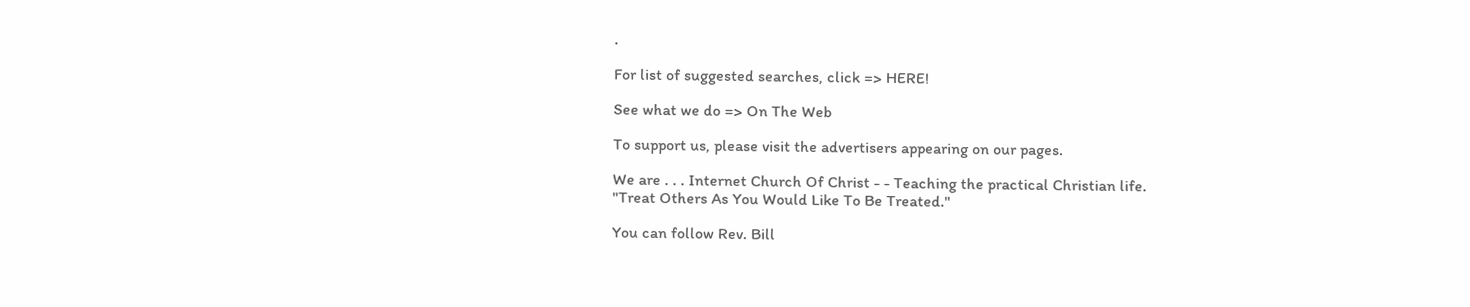.

For list of suggested searches, click => HERE!

See what we do => On The Web

To support us, please visit the advertisers appearing on our pages.

We are . . . Internet Church Of Christ - - Teaching the practical Christian life.
"Treat Others As You Would Like To Be Treated."

You can follow Rev. Bill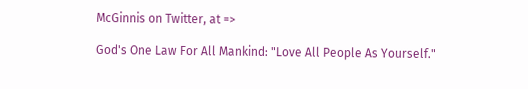McGinnis on Twitter, at =>

God's One Law For All Mankind: "Love All People As Yourself."